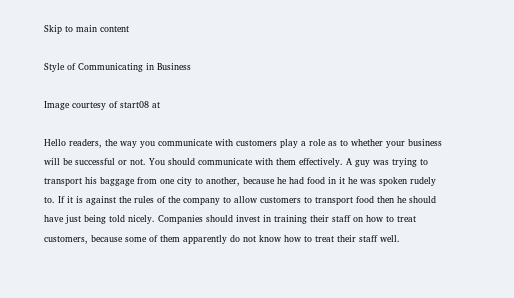Skip to main content

Style of Communicating in Business

Image courtesy of start08 at

Hello readers, the way you communicate with customers play a role as to whether your business will be successful or not. You should communicate with them effectively. A guy was trying to transport his baggage from one city to another, because he had food in it he was spoken rudely to. If it is against the rules of the company to allow customers to transport food then he should have just being told nicely. Companies should invest in training their staff on how to treat customers, because some of them apparently do not know how to treat their staff well.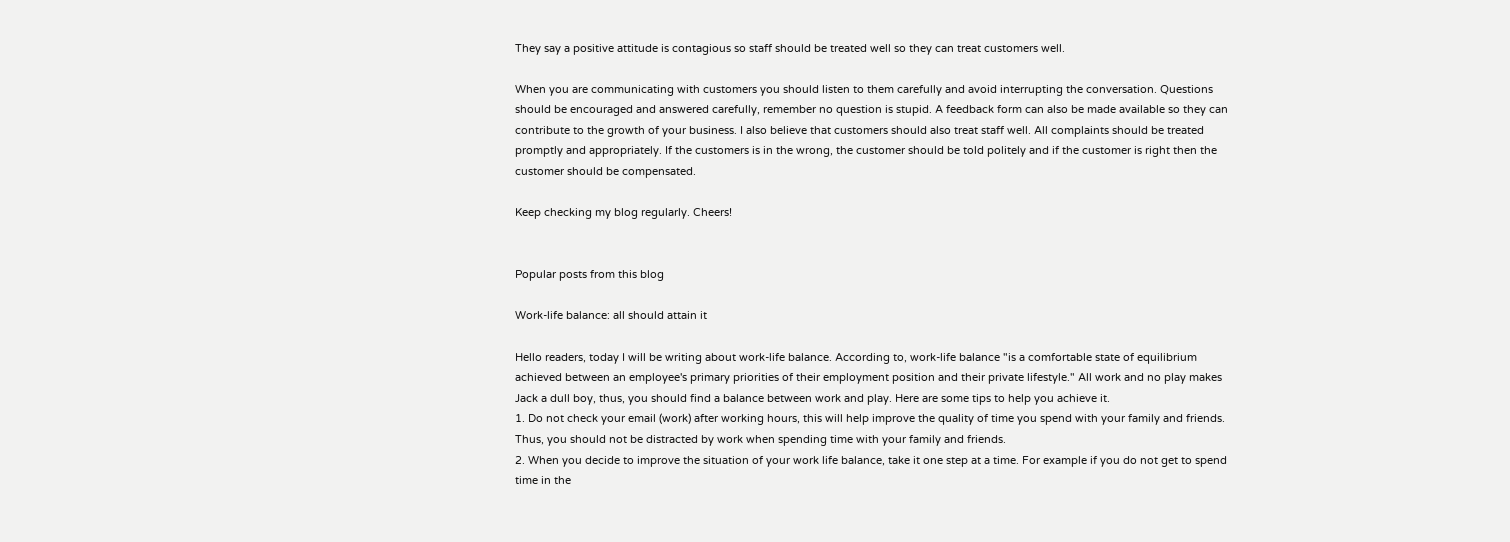They say a positive attitude is contagious so staff should be treated well so they can treat customers well.

When you are communicating with customers you should listen to them carefully and avoid interrupting the conversation. Questions should be encouraged and answered carefully, remember no question is stupid. A feedback form can also be made available so they can contribute to the growth of your business. I also believe that customers should also treat staff well. All complaints should be treated promptly and appropriately. If the customers is in the wrong, the customer should be told politely and if the customer is right then the customer should be compensated.

Keep checking my blog regularly. Cheers!


Popular posts from this blog

Work-life balance: all should attain it

Hello readers, today I will be writing about work-life balance. According to, work-life balance "is a comfortable state of equilibrium achieved between an employee's primary priorities of their employment position and their private lifestyle." All work and no play makes Jack a dull boy, thus, you should find a balance between work and play. Here are some tips to help you achieve it.
1. Do not check your email (work) after working hours, this will help improve the quality of time you spend with your family and friends. Thus, you should not be distracted by work when spending time with your family and friends.
2. When you decide to improve the situation of your work life balance, take it one step at a time. For example if you do not get to spend time in the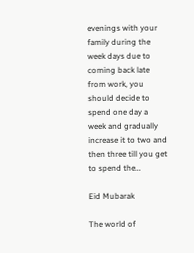evenings with your family during the week days due to coming back late from work, you should decide to spend one day a week and gradually increase it to two and then three till you get to spend the…

Eid Mubarak

The world of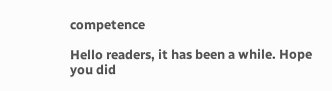competence

Hello readers, it has been a while. Hope you did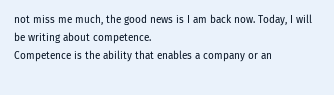not miss me much, the good news is I am back now. Today, I will be writing about competence.
Competence is the ability that enables a company or an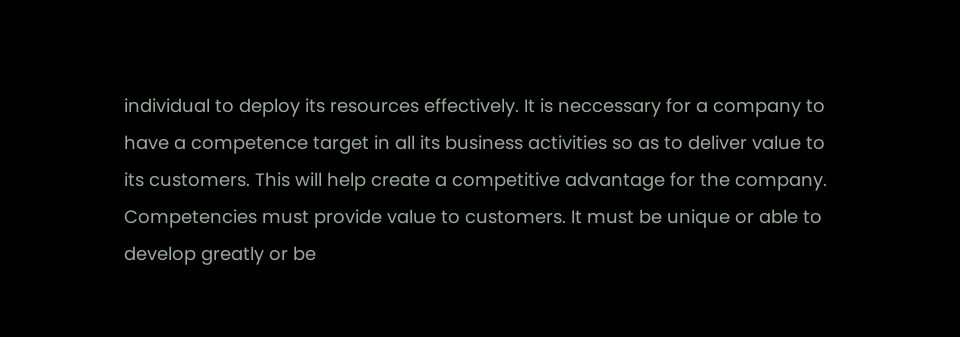individual to deploy its resources effectively. It is neccessary for a company to have a competence target in all its business activities so as to deliver value to its customers. This will help create a competitive advantage for the company.
Competencies must provide value to customers. It must be unique or able to develop greatly or be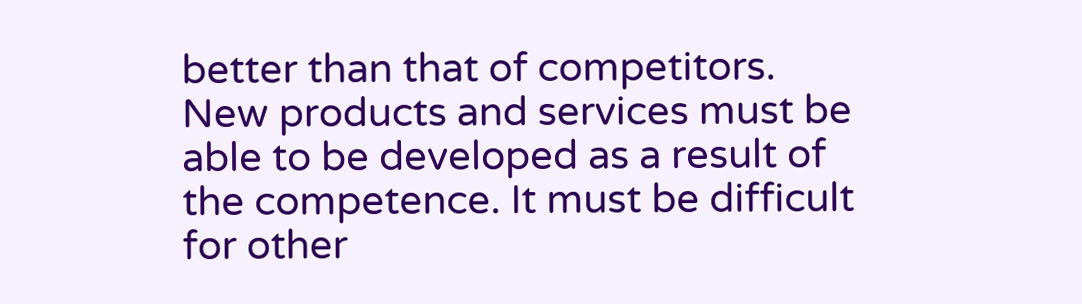better than that of competitors. New products and services must be able to be developed as a result of the competence. It must be difficult for other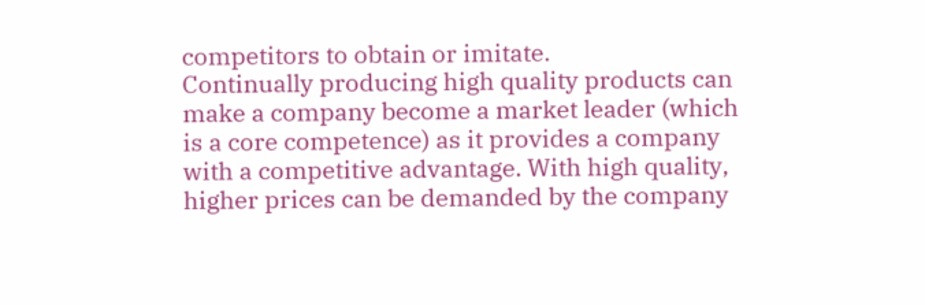competitors to obtain or imitate.
Continually producing high quality products can make a company become a market leader (which is a core competence) as it provides a company with a competitive advantage. With high quality, higher prices can be demanded by the company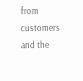from customers and the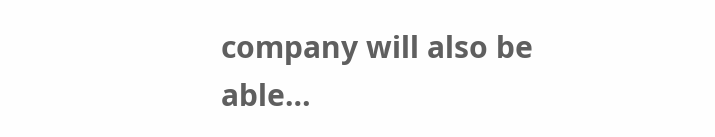company will also be able…